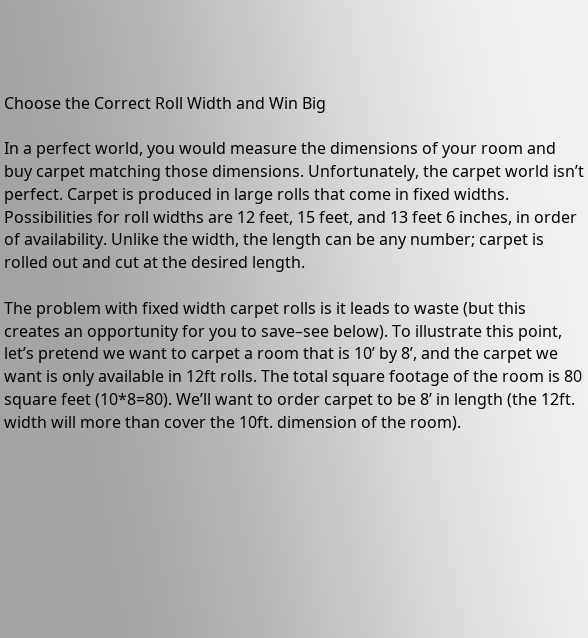Choose the Correct Roll Width and Win Big

In a perfect world, you would measure the dimensions of your room and buy carpet matching those dimensions. Unfortunately, the carpet world isn’t perfect. Carpet is produced in large rolls that come in fixed widths. Possibilities for roll widths are 12 feet, 15 feet, and 13 feet 6 inches, in order of availability. Unlike the width, the length can be any number; carpet is rolled out and cut at the desired length.

The problem with fixed width carpet rolls is it leads to waste (but this creates an opportunity for you to save–see below). To illustrate this point, let’s pretend we want to carpet a room that is 10’ by 8’, and the carpet we want is only available in 12ft rolls. The total square footage of the room is 80 square feet (10*8=80). We’ll want to order carpet to be 8’ in length (the 12ft. width will more than cover the 10ft. dimension of the room).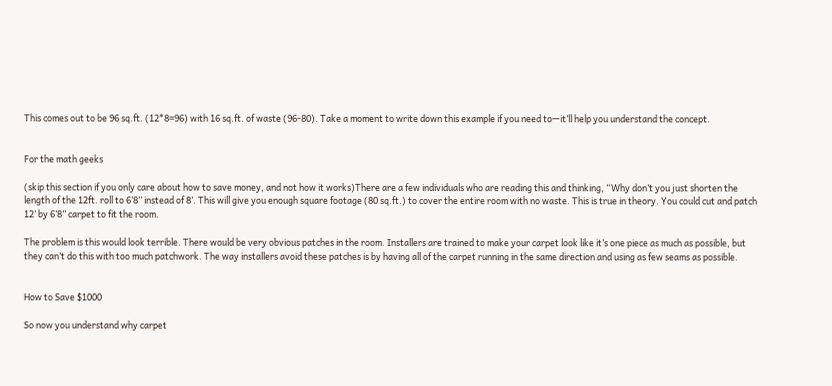This comes out to be 96 sq.ft. (12*8=96) with 16 sq.ft. of waste (96-80). Take a moment to write down this example if you need to—it’ll help you understand the concept.


For the math geeks

(skip this section if you only care about how to save money, and not how it works)There are a few individuals who are reading this and thinking, “Why don’t you just shorten the length of the 12ft. roll to 6’8” instead of 8’. This will give you enough square footage (80 sq.ft.) to cover the entire room with no waste. This is true in theory. You could cut and patch 12’ by 6’8” carpet to fit the room.

The problem is this would look terrible. There would be very obvious patches in the room. Installers are trained to make your carpet look like it’s one piece as much as possible, but they can’t do this with too much patchwork. The way installers avoid these patches is by having all of the carpet running in the same direction and using as few seams as possible.


How to Save $1000

So now you understand why carpet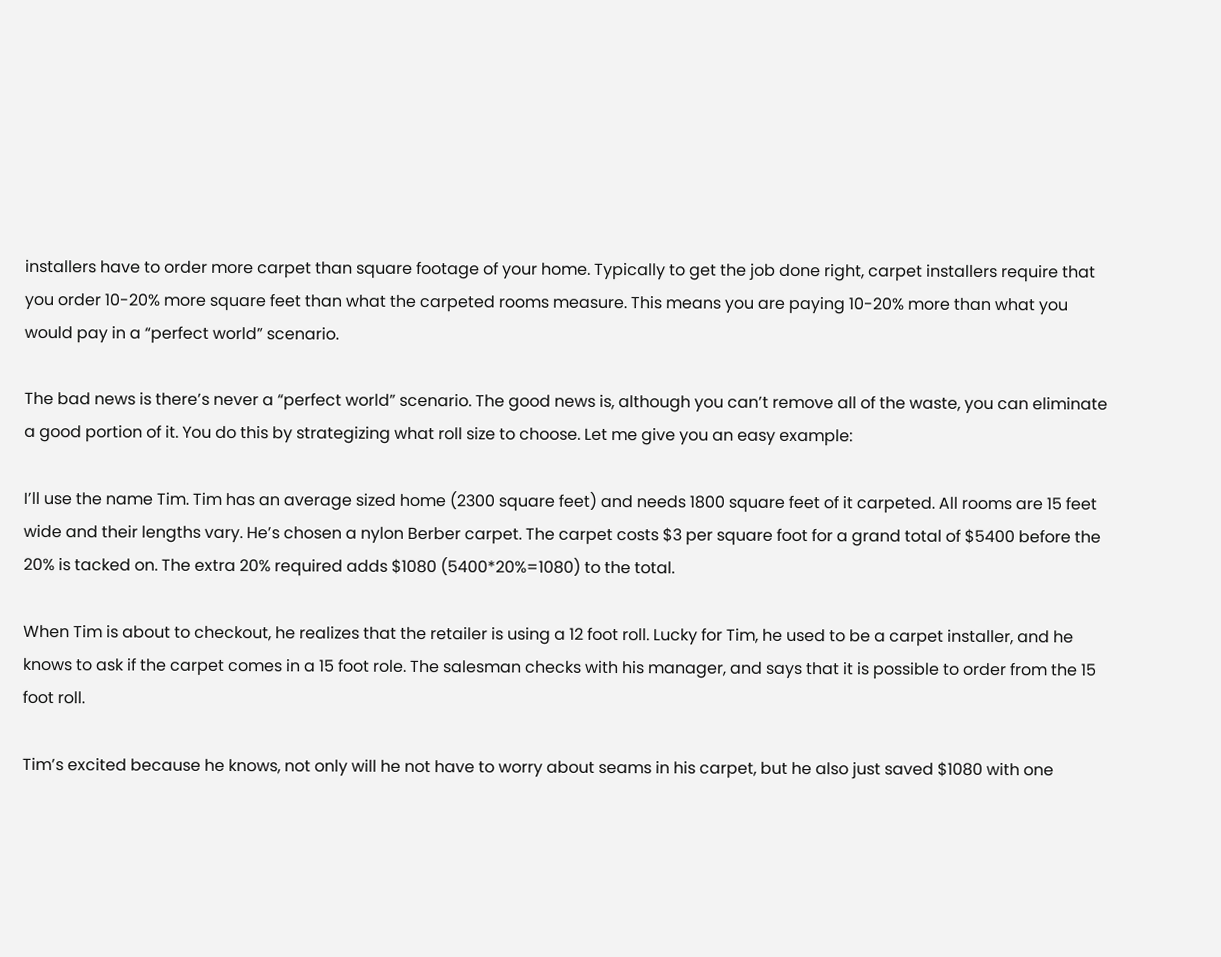installers have to order more carpet than square footage of your home. Typically to get the job done right, carpet installers require that you order 10-20% more square feet than what the carpeted rooms measure. This means you are paying 10-20% more than what you would pay in a “perfect world” scenario.

The bad news is there’s never a “perfect world” scenario. The good news is, although you can’t remove all of the waste, you can eliminate a good portion of it. You do this by strategizing what roll size to choose. Let me give you an easy example:

I’ll use the name Tim. Tim has an average sized home (2300 square feet) and needs 1800 square feet of it carpeted. All rooms are 15 feet wide and their lengths vary. He’s chosen a nylon Berber carpet. The carpet costs $3 per square foot for a grand total of $5400 before the 20% is tacked on. The extra 20% required adds $1080 (5400*20%=1080) to the total.

When Tim is about to checkout, he realizes that the retailer is using a 12 foot roll. Lucky for Tim, he used to be a carpet installer, and he knows to ask if the carpet comes in a 15 foot role. The salesman checks with his manager, and says that it is possible to order from the 15 foot roll.

Tim’s excited because he knows, not only will he not have to worry about seams in his carpet, but he also just saved $1080 with one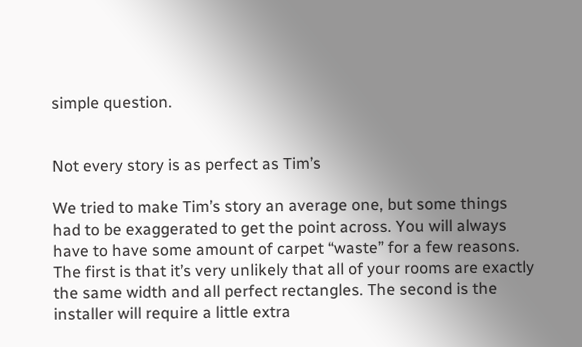simple question.


Not every story is as perfect as Tim’s

We tried to make Tim’s story an average one, but some things had to be exaggerated to get the point across. You will always have to have some amount of carpet “waste” for a few reasons. The first is that it’s very unlikely that all of your rooms are exactly the same width and all perfect rectangles. The second is the installer will require a little extra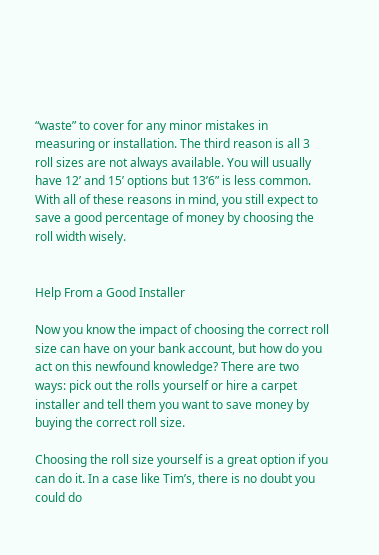“waste” to cover for any minor mistakes in measuring or installation. The third reason is all 3 roll sizes are not always available. You will usually have 12’ and 15’ options but 13’6” is less common. With all of these reasons in mind, you still expect to save a good percentage of money by choosing the roll width wisely.


Help From a Good Installer

Now you know the impact of choosing the correct roll size can have on your bank account, but how do you act on this newfound knowledge? There are two ways: pick out the rolls yourself or hire a carpet installer and tell them you want to save money by buying the correct roll size.

Choosing the roll size yourself is a great option if you can do it. In a case like Tim’s, there is no doubt you could do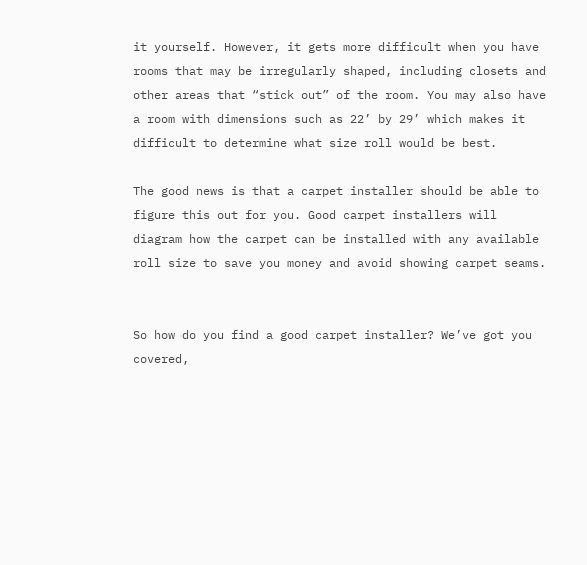it yourself. However, it gets more difficult when you have rooms that may be irregularly shaped, including closets and other areas that “stick out” of the room. You may also have a room with dimensions such as 22’ by 29’ which makes it difficult to determine what size roll would be best.

The good news is that a carpet installer should be able to figure this out for you. Good carpet installers will diagram how the carpet can be installed with any available roll size to save you money and avoid showing carpet seams.


So how do you find a good carpet installer? We’ve got you covered,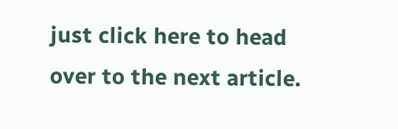just click here to head over to the next article.